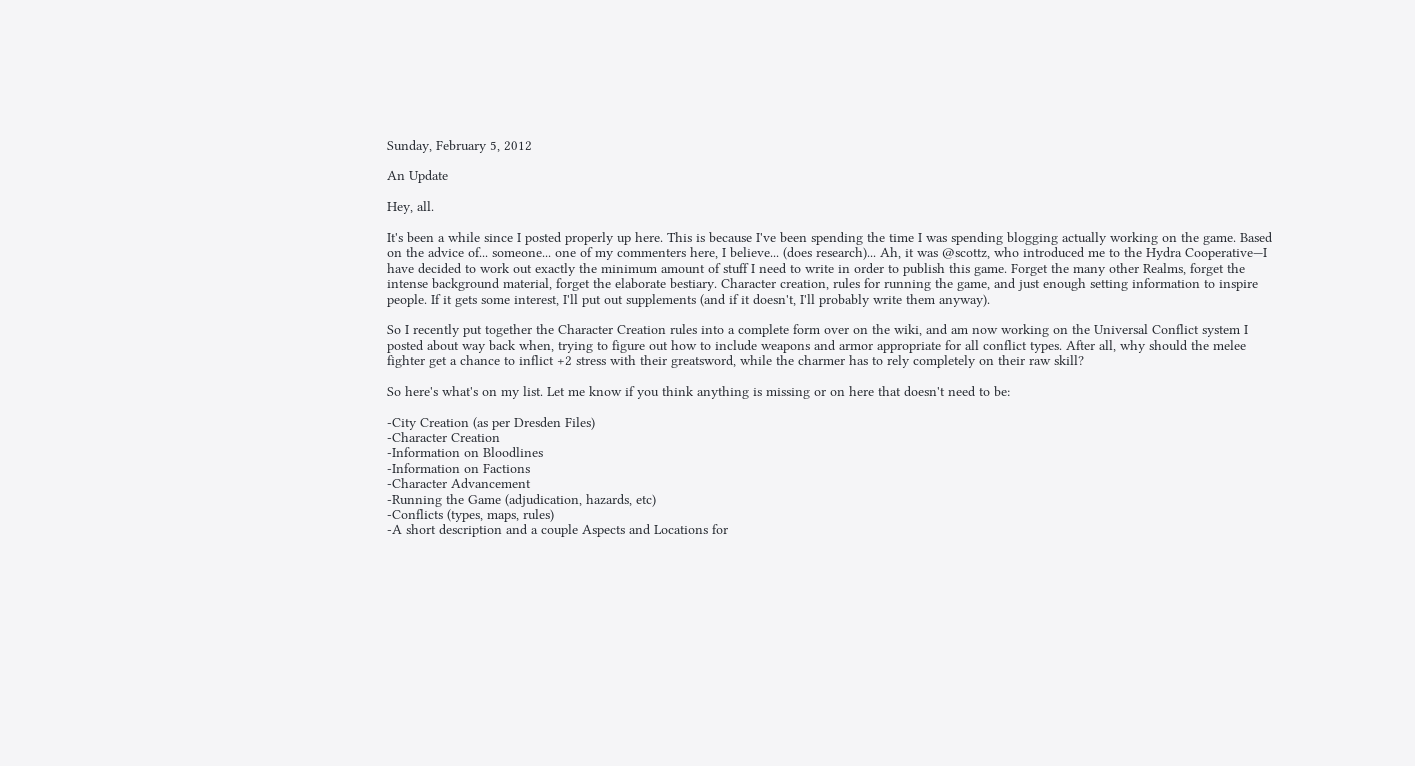Sunday, February 5, 2012

An Update

Hey, all.

It's been a while since I posted properly up here. This is because I've been spending the time I was spending blogging actually working on the game. Based on the advice of... someone... one of my commenters here, I believe... (does research)... Ah, it was @scottz, who introduced me to the Hydra Cooperative—I have decided to work out exactly the minimum amount of stuff I need to write in order to publish this game. Forget the many other Realms, forget the intense background material, forget the elaborate bestiary. Character creation, rules for running the game, and just enough setting information to inspire people. If it gets some interest, I'll put out supplements (and if it doesn't, I'll probably write them anyway).

So I recently put together the Character Creation rules into a complete form over on the wiki, and am now working on the Universal Conflict system I posted about way back when, trying to figure out how to include weapons and armor appropriate for all conflict types. After all, why should the melee fighter get a chance to inflict +2 stress with their greatsword, while the charmer has to rely completely on their raw skill?

So here's what's on my list. Let me know if you think anything is missing or on here that doesn't need to be:

-City Creation (as per Dresden Files)
-Character Creation
-Information on Bloodlines
-Information on Factions
-Character Advancement
-Running the Game (adjudication, hazards, etc)
-Conflicts (types, maps, rules)
-A short description and a couple Aspects and Locations for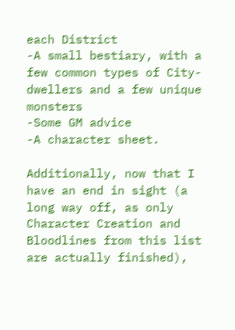each District
-A small bestiary, with a few common types of City-dwellers and a few unique monsters
-Some GM advice
-A character sheet.

Additionally, now that I have an end in sight (a long way off, as only Character Creation and Bloodlines from this list are actually finished),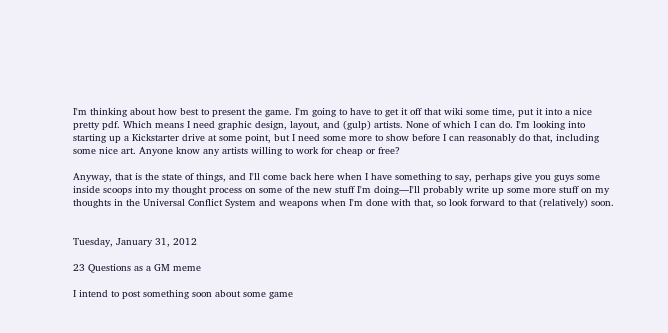I'm thinking about how best to present the game. I'm going to have to get it off that wiki some time, put it into a nice pretty pdf. Which means I need graphic design, layout, and (gulp) artists. None of which I can do. I'm looking into starting up a Kickstarter drive at some point, but I need some more to show before I can reasonably do that, including some nice art. Anyone know any artists willing to work for cheap or free?

Anyway, that is the state of things, and I'll come back here when I have something to say, perhaps give you guys some inside scoops into my thought process on some of the new stuff I'm doing—I'll probably write up some more stuff on my thoughts in the Universal Conflict System and weapons when I'm done with that, so look forward to that (relatively) soon.


Tuesday, January 31, 2012

23 Questions as a GM meme

I intend to post something soon about some game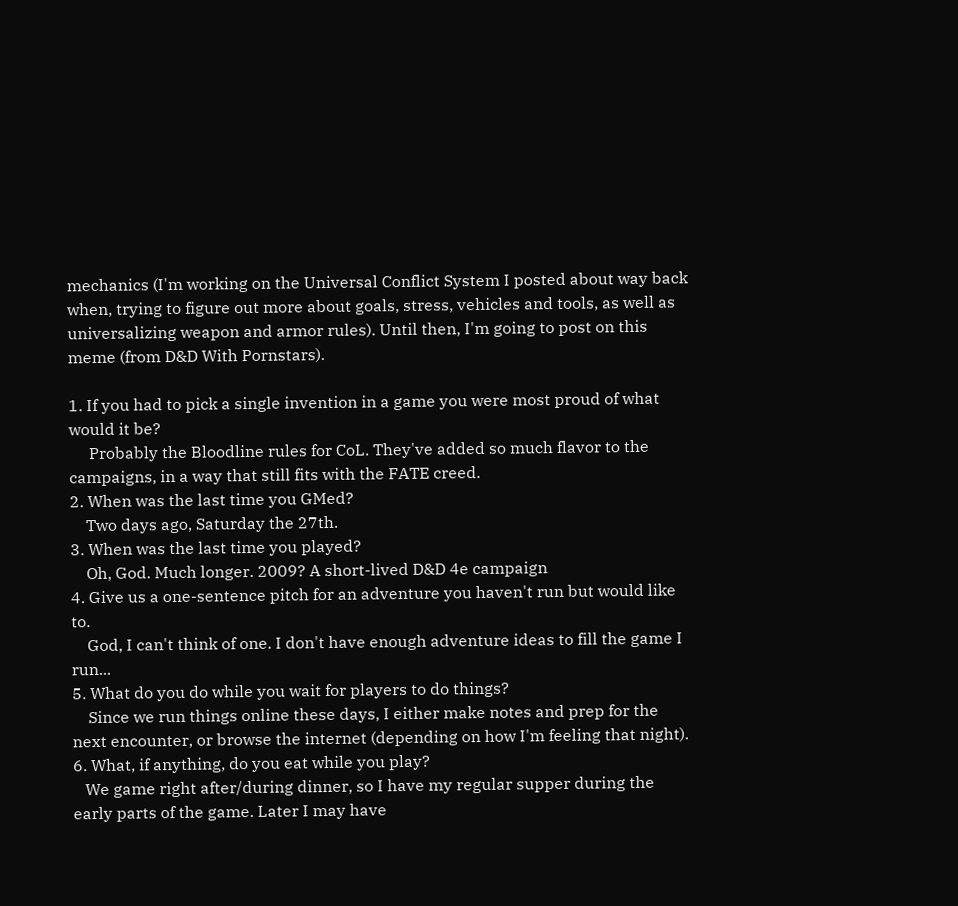mechanics (I'm working on the Universal Conflict System I posted about way back when, trying to figure out more about goals, stress, vehicles and tools, as well as universalizing weapon and armor rules). Until then, I'm going to post on this meme (from D&D With Pornstars).

1. If you had to pick a single invention in a game you were most proud of what would it be?
     Probably the Bloodline rules for CoL. They've added so much flavor to the campaigns, in a way that still fits with the FATE creed.
2. When was the last time you GMed?
    Two days ago, Saturday the 27th.
3. When was the last time you played?
    Oh, God. Much longer. 2009? A short-lived D&D 4e campaign
4. Give us a one-sentence pitch for an adventure you haven't run but would like to.
    God, I can't think of one. I don't have enough adventure ideas to fill the game I run...
5. What do you do while you wait for players to do things?
    Since we run things online these days, I either make notes and prep for the next encounter, or browse the internet (depending on how I'm feeling that night).
6. What, if anything, do you eat while you play?
   We game right after/during dinner, so I have my regular supper during the early parts of the game. Later I may have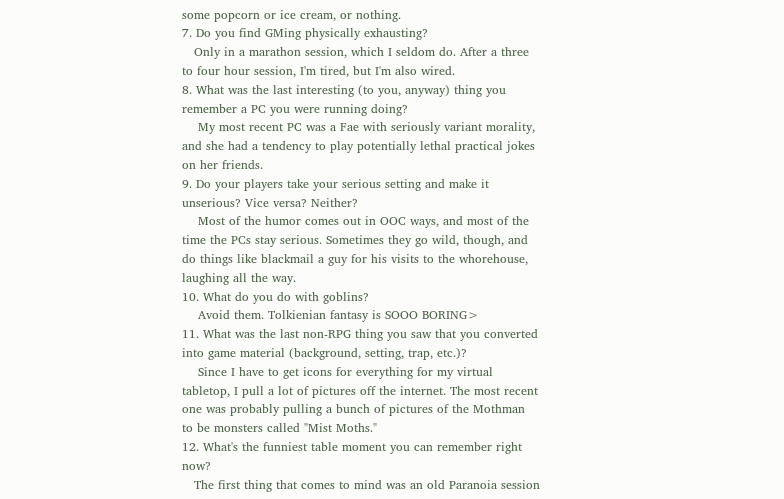some popcorn or ice cream, or nothing.
7. Do you find GMing physically exhausting?
   Only in a marathon session, which I seldom do. After a three to four hour session, I'm tired, but I'm also wired.
8. What was the last interesting (to you, anyway) thing you remember a PC you were running doing?
    My most recent PC was a Fae with seriously variant morality, and she had a tendency to play potentially lethal practical jokes on her friends.
9. Do your players take your serious setting and make it unserious? Vice versa? Neither?
    Most of the humor comes out in OOC ways, and most of the time the PCs stay serious. Sometimes they go wild, though, and do things like blackmail a guy for his visits to the whorehouse, laughing all the way.
10. What do you do with goblins?
    Avoid them. Tolkienian fantasy is SOOO BORING>
11. What was the last non-RPG thing you saw that you converted into game material (background, setting, trap, etc.)?
    Since I have to get icons for everything for my virtual tabletop, I pull a lot of pictures off the internet. The most recent one was probably pulling a bunch of pictures of the Mothman  to be monsters called "Mist Moths."
12. What's the funniest table moment you can remember right now?
   The first thing that comes to mind was an old Paranoia session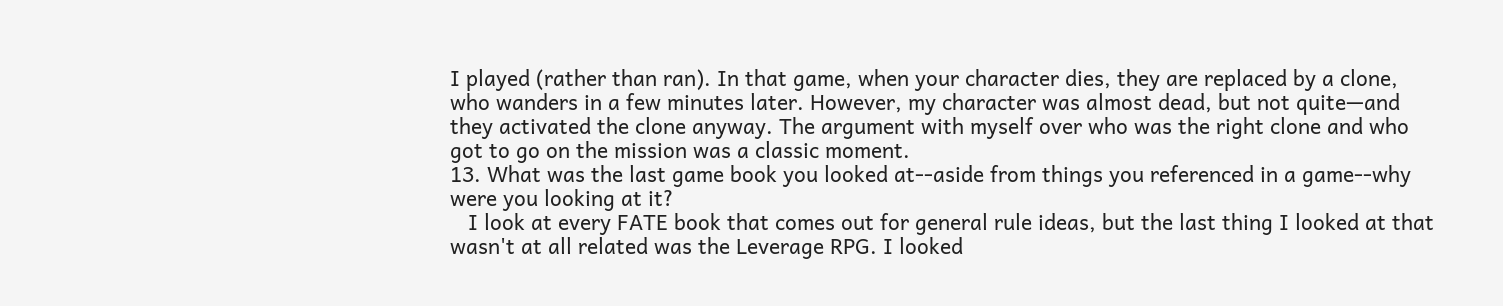I played (rather than ran). In that game, when your character dies, they are replaced by a clone, who wanders in a few minutes later. However, my character was almost dead, but not quite—and they activated the clone anyway. The argument with myself over who was the right clone and who got to go on the mission was a classic moment.
13. What was the last game book you looked at--aside from things you referenced in a game--why were you looking at it?
   I look at every FATE book that comes out for general rule ideas, but the last thing I looked at that wasn't at all related was the Leverage RPG. I looked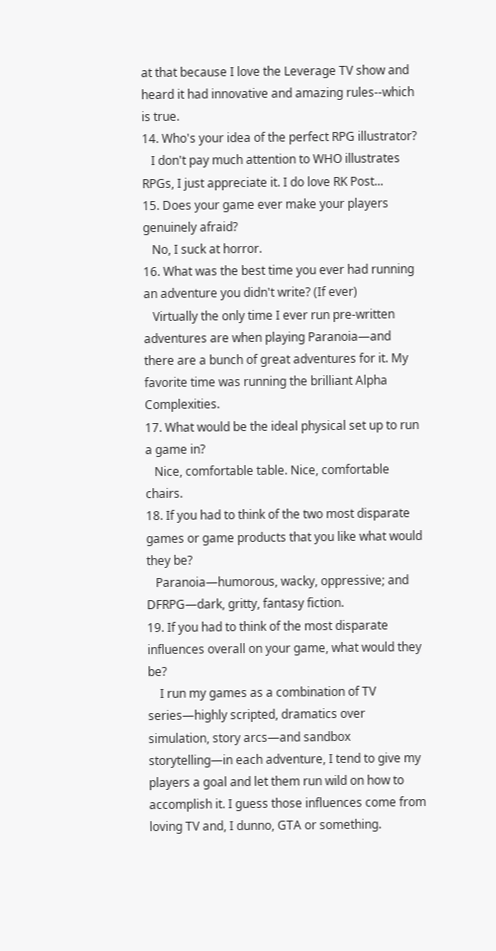at that because I love the Leverage TV show and heard it had innovative and amazing rules--which is true.
14. Who's your idea of the perfect RPG illustrator?
   I don't pay much attention to WHO illustrates RPGs, I just appreciate it. I do love RK Post...
15. Does your game ever make your players genuinely afraid?
   No, I suck at horror.
16. What was the best time you ever had running an adventure you didn't write? (If ever)
   Virtually the only time I ever run pre-written adventures are when playing Paranoia—and there are a bunch of great adventures for it. My favorite time was running the brilliant Alpha Complexities.
17. What would be the ideal physical set up to run a game in?
   Nice, comfortable table. Nice, comfortable chairs.
18. If you had to think of the two most disparate games or game products that you like what would they be?
   Paranoia—humorous, wacky, oppressive; and DFRPG—dark, gritty, fantasy fiction.
19. If you had to think of the most disparate influences overall on your game, what would they be?
    I run my games as a combination of TV series—highly scripted, dramatics over simulation, story arcs—and sandbox storytelling—in each adventure, I tend to give my players a goal and let them run wild on how to accomplish it. I guess those influences come from loving TV and, I dunno, GTA or something.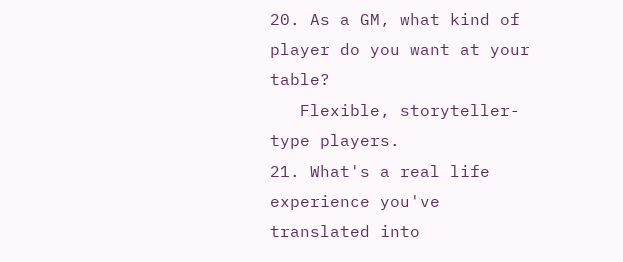20. As a GM, what kind of player do you want at your table?
   Flexible, storyteller-type players.
21. What's a real life experience you've translated into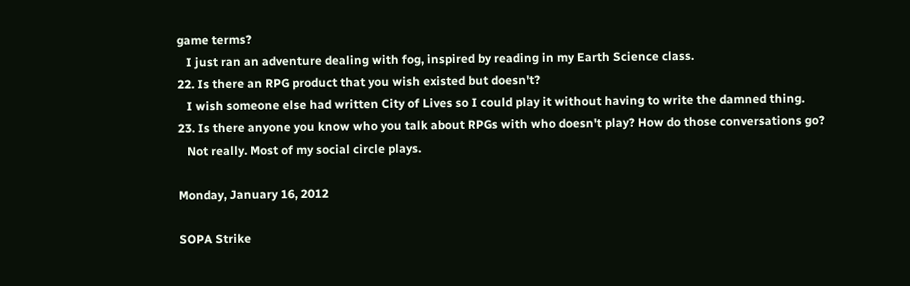game terms?
   I just ran an adventure dealing with fog, inspired by reading in my Earth Science class.
22. Is there an RPG product that you wish existed but doesn't?
   I wish someone else had written City of Lives so I could play it without having to write the damned thing.
23. Is there anyone you know who you talk about RPGs with who doesn't play? How do those conversations go?
   Not really. Most of my social circle plays.

Monday, January 16, 2012

SOPA Strike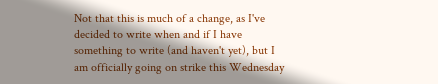Not that this is much of a change, as I've decided to write when and if I have something to write (and haven't yet), but I am officially going on strike this Wednesday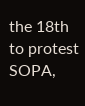the 18th to protest SOPA,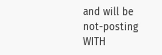and will be not-posting WITH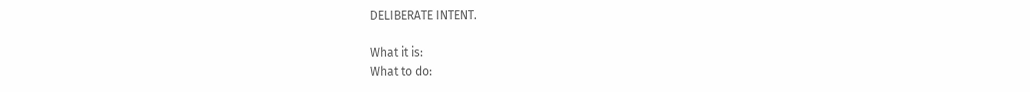DELIBERATE INTENT.

What it is:
What to do: